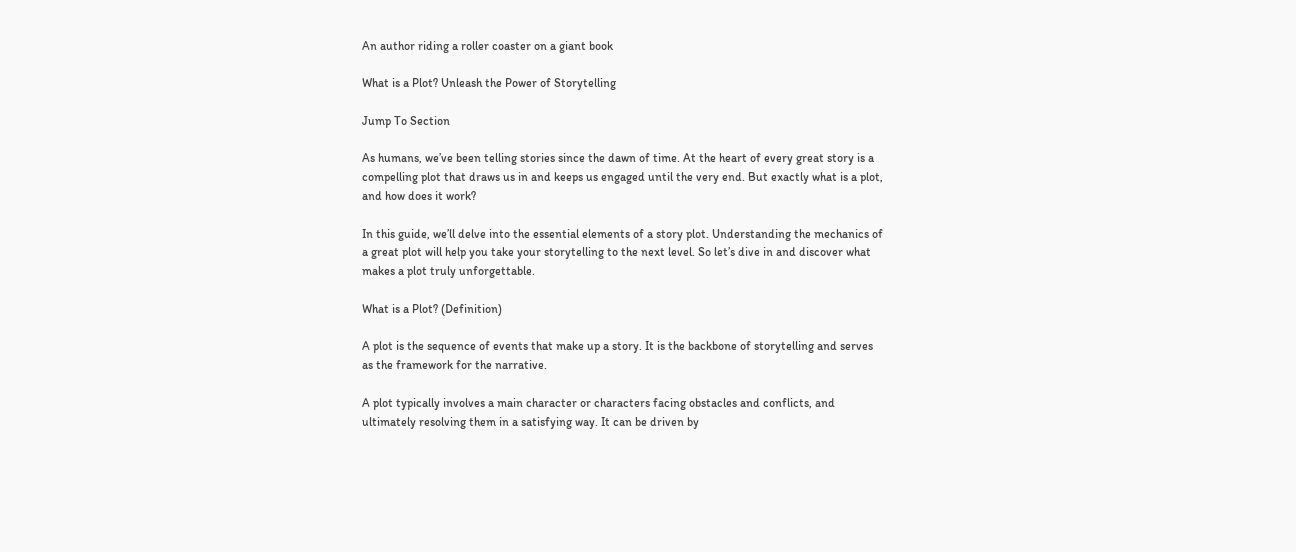An author riding a roller coaster on a giant book

What is a Plot? Unleash the Power of Storytelling

Jump To Section

As humans, we’ve been telling stories since the dawn of time. At the heart of every great story is a compelling plot that draws us in and keeps us engaged until the very end. But exactly what is a plot, and how does it work?

In this guide, we’ll delve into the essential elements of a story plot. Understanding the mechanics of a great plot will help you take your storytelling to the next level. So let’s dive in and discover what makes a plot truly unforgettable.

What is a Plot? (Definition)

A plot is the sequence of events that make up a story. It is the backbone of storytelling and serves as the framework for the narrative.

A plot typically involves a main character or characters facing obstacles and conflicts, and ultimately resolving them in a satisfying way. It can be driven by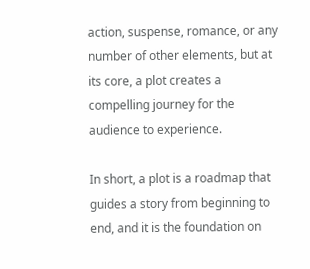action, suspense, romance, or any number of other elements, but at its core, a plot creates a compelling journey for the audience to experience.

In short, a plot is a roadmap that guides a story from beginning to end, and it is the foundation on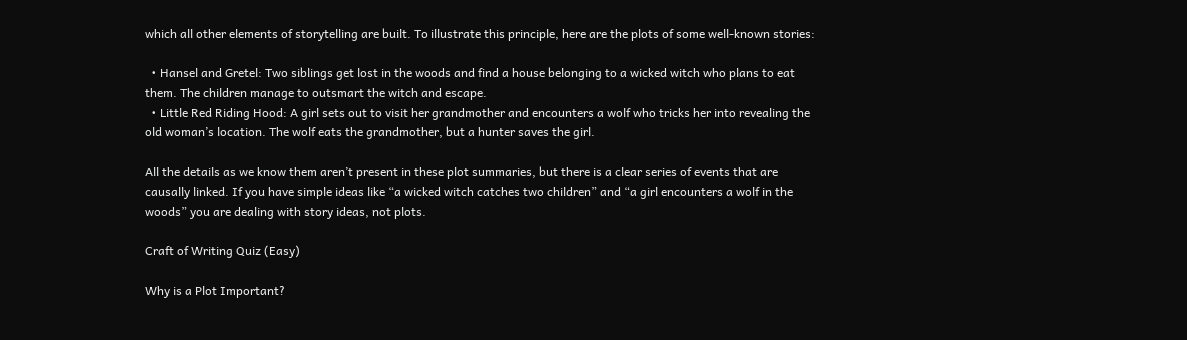which all other elements of storytelling are built. To illustrate this principle, here are the plots of some well-known stories:

  • Hansel and Gretel: Two siblings get lost in the woods and find a house belonging to a wicked witch who plans to eat them. The children manage to outsmart the witch and escape.
  • Little Red Riding Hood: A girl sets out to visit her grandmother and encounters a wolf who tricks her into revealing the old woman’s location. The wolf eats the grandmother, but a hunter saves the girl.

All the details as we know them aren’t present in these plot summaries, but there is a clear series of events that are causally linked. If you have simple ideas like “a wicked witch catches two children” and “a girl encounters a wolf in the woods” you are dealing with story ideas, not plots.

Craft of Writing Quiz (Easy)

Why is a Plot Important?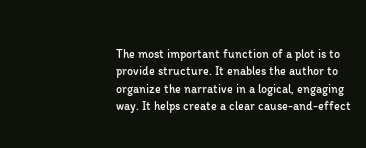The most important function of a plot is to provide structure. It enables the author to organize the narrative in a logical, engaging way. It helps create a clear cause-and-effect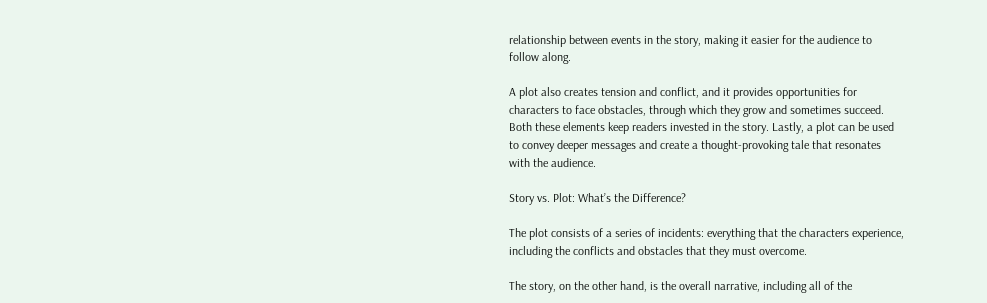relationship between events in the story, making it easier for the audience to follow along.

A plot also creates tension and conflict, and it provides opportunities for characters to face obstacles, through which they grow and sometimes succeed. Both these elements keep readers invested in the story. Lastly, a plot can be used to convey deeper messages and create a thought-provoking tale that resonates with the audience.

Story vs. Plot: What’s the Difference?

The plot consists of a series of incidents: everything that the characters experience, including the conflicts and obstacles that they must overcome.

The story, on the other hand, is the overall narrative, including all of the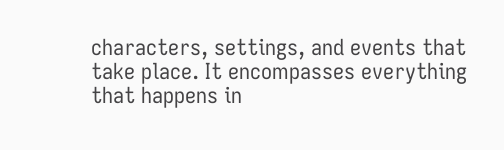characters, settings, and events that take place. It encompasses everything that happens in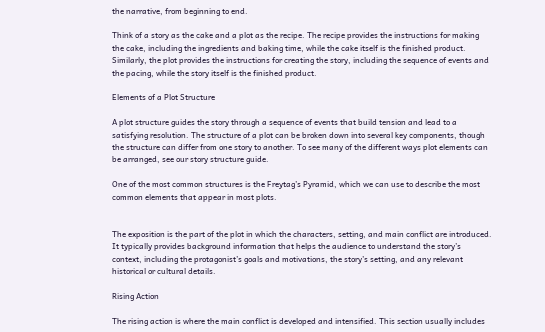the narrative, from beginning to end.

Think of a story as the cake and a plot as the recipe. The recipe provides the instructions for making the cake, including the ingredients and baking time, while the cake itself is the finished product. Similarly, the plot provides the instructions for creating the story, including the sequence of events and the pacing, while the story itself is the finished product.

Elements of a Plot Structure

A plot structure guides the story through a sequence of events that build tension and lead to a satisfying resolution. The structure of a plot can be broken down into several key components, though the structure can differ from one story to another. To see many of the different ways plot elements can be arranged, see our story structure guide.

One of the most common structures is the Freytag’s Pyramid, which we can use to describe the most common elements that appear in most plots.


The exposition is the part of the plot in which the characters, setting, and main conflict are introduced. It typically provides background information that helps the audience to understand the story’s context, including the protagonist’s goals and motivations, the story’s setting, and any relevant historical or cultural details.

Rising Action

The rising action is where the main conflict is developed and intensified. This section usually includes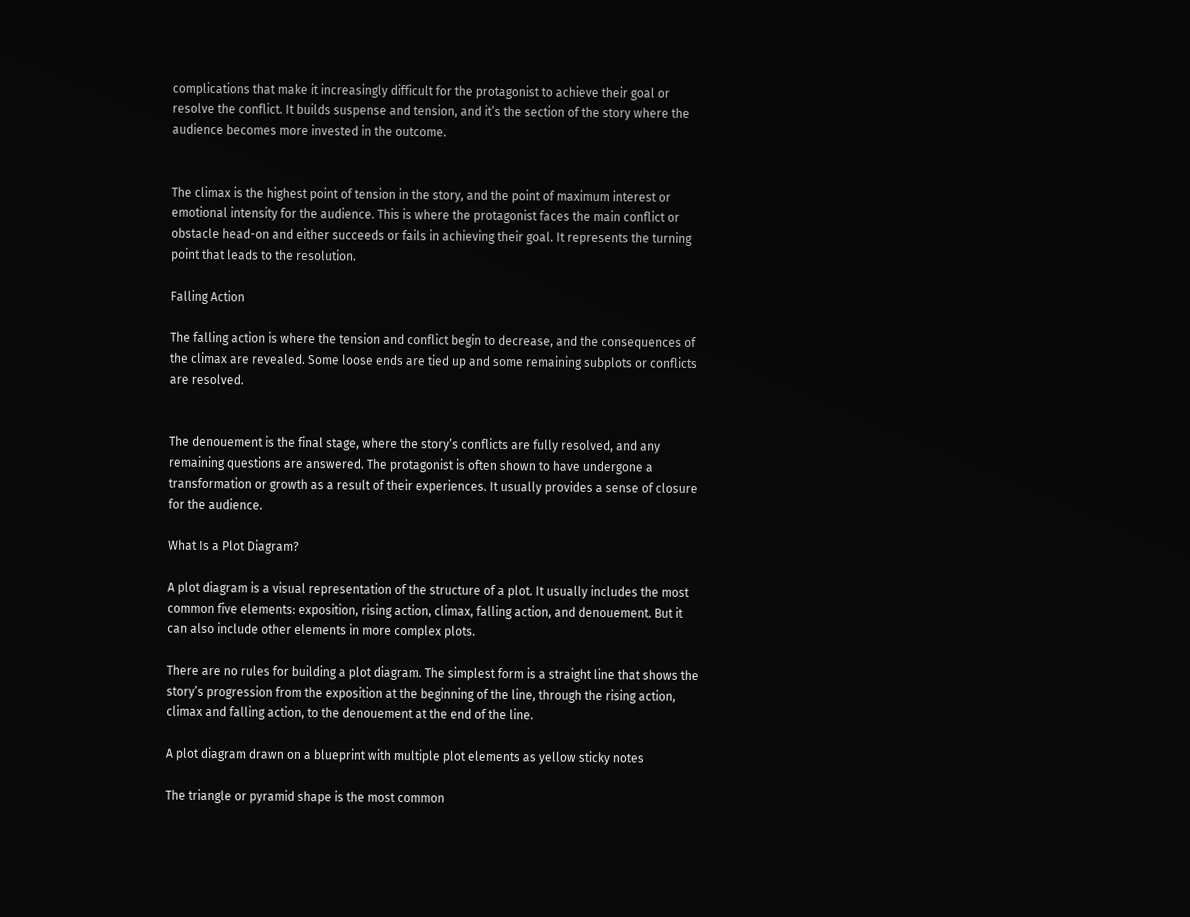complications that make it increasingly difficult for the protagonist to achieve their goal or resolve the conflict. It builds suspense and tension, and it’s the section of the story where the audience becomes more invested in the outcome.


The climax is the highest point of tension in the story, and the point of maximum interest or emotional intensity for the audience. This is where the protagonist faces the main conflict or obstacle head-on and either succeeds or fails in achieving their goal. It represents the turning point that leads to the resolution.

Falling Action

The falling action is where the tension and conflict begin to decrease, and the consequences of the climax are revealed. Some loose ends are tied up and some remaining subplots or conflicts are resolved.


The denouement is the final stage, where the story’s conflicts are fully resolved, and any remaining questions are answered. The protagonist is often shown to have undergone a transformation or growth as a result of their experiences. It usually provides a sense of closure for the audience.

What Is a Plot Diagram?

A plot diagram is a visual representation of the structure of a plot. It usually includes the most common five elements: exposition, rising action, climax, falling action, and denouement. But it can also include other elements in more complex plots.

There are no rules for building a plot diagram. The simplest form is a straight line that shows the story’s progression from the exposition at the beginning of the line, through the rising action, climax and falling action, to the denouement at the end of the line.

A plot diagram drawn on a blueprint with multiple plot elements as yellow sticky notes

The triangle or pyramid shape is the most common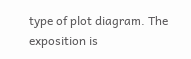type of plot diagram. The exposition is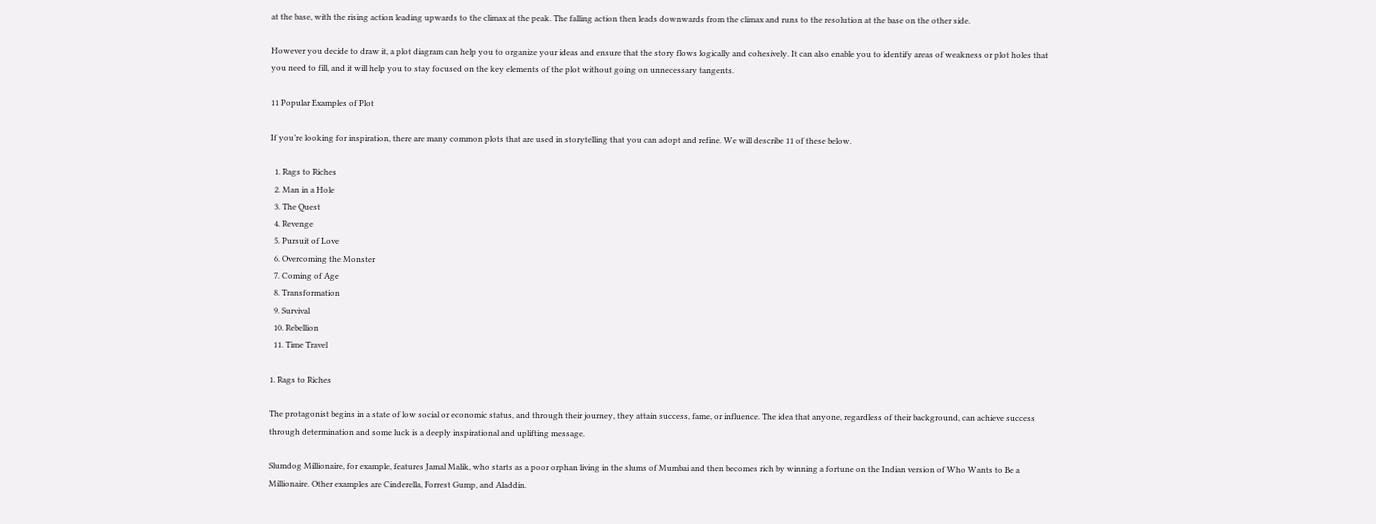at the base, with the rising action leading upwards to the climax at the peak. The falling action then leads downwards from the climax and runs to the resolution at the base on the other side.

However you decide to draw it, a plot diagram can help you to organize your ideas and ensure that the story flows logically and cohesively. It can also enable you to identify areas of weakness or plot holes that you need to fill, and it will help you to stay focused on the key elements of the plot without going on unnecessary tangents.

11 Popular Examples of Plot

If you’re looking for inspiration, there are many common plots that are used in storytelling that you can adopt and refine. We will describe 11 of these below.

  1. Rags to Riches
  2. Man in a Hole
  3. The Quest
  4. Revenge
  5. Pursuit of Love
  6. Overcoming the Monster
  7. Coming of Age
  8. Transformation
  9. Survival
  10. Rebellion
  11. Time Travel

1. Rags to Riches

The protagonist begins in a state of low social or economic status, and through their journey, they attain success, fame, or influence. The idea that anyone, regardless of their background, can achieve success through determination and some luck is a deeply inspirational and uplifting message.

Slumdog Millionaire, for example, features Jamal Malik, who starts as a poor orphan living in the slums of Mumbai and then becomes rich by winning a fortune on the Indian version of Who Wants to Be a Millionaire. Other examples are Cinderella, Forrest Gump, and Aladdin.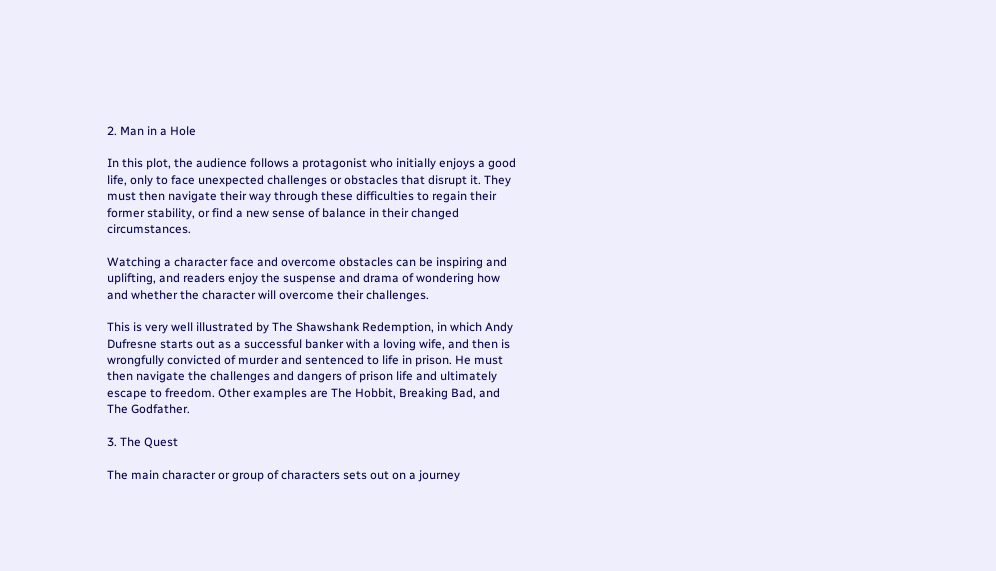2. Man in a Hole

In this plot, the audience follows a protagonist who initially enjoys a good life, only to face unexpected challenges or obstacles that disrupt it. They must then navigate their way through these difficulties to regain their former stability, or find a new sense of balance in their changed circumstances.

Watching a character face and overcome obstacles can be inspiring and uplifting, and readers enjoy the suspense and drama of wondering how and whether the character will overcome their challenges.

This is very well illustrated by The Shawshank Redemption, in which Andy Dufresne starts out as a successful banker with a loving wife, and then is wrongfully convicted of murder and sentenced to life in prison. He must then navigate the challenges and dangers of prison life and ultimately escape to freedom. Other examples are The Hobbit, Breaking Bad, and The Godfather.

3. The Quest

The main character or group of characters sets out on a journey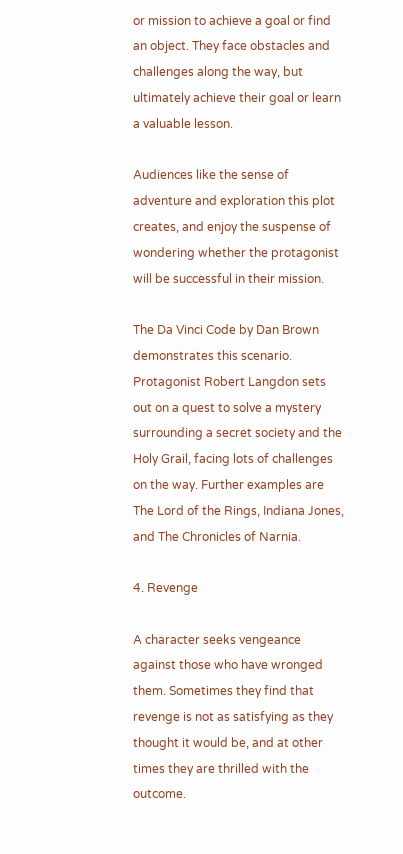or mission to achieve a goal or find an object. They face obstacles and challenges along the way, but ultimately achieve their goal or learn a valuable lesson.

Audiences like the sense of adventure and exploration this plot creates, and enjoy the suspense of wondering whether the protagonist will be successful in their mission.

The Da Vinci Code by Dan Brown demonstrates this scenario. Protagonist Robert Langdon sets out on a quest to solve a mystery surrounding a secret society and the Holy Grail, facing lots of challenges on the way. Further examples are The Lord of the Rings, Indiana Jones, and The Chronicles of Narnia.

4. Revenge

A character seeks vengeance against those who have wronged them. Sometimes they find that revenge is not as satisfying as they thought it would be, and at other times they are thrilled with the outcome.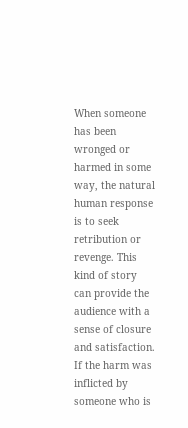When someone has been wronged or harmed in some way, the natural human response is to seek retribution or revenge. This kind of story can provide the audience with a sense of closure and satisfaction. If the harm was inflicted by someone who is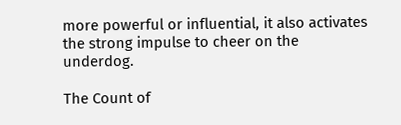more powerful or influential, it also activates the strong impulse to cheer on the underdog.

The Count of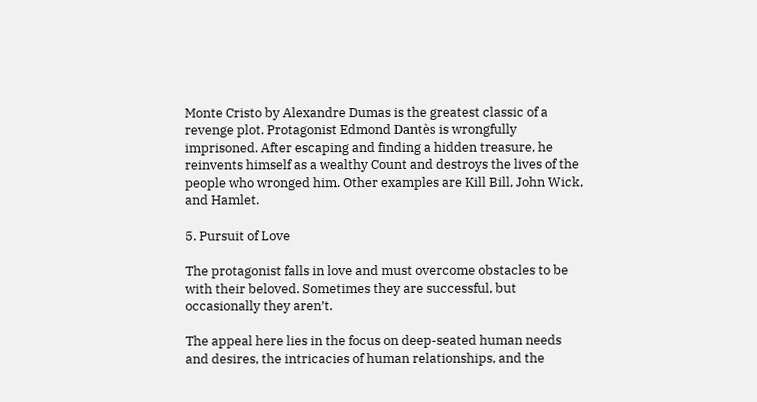Monte Cristo by Alexandre Dumas is the greatest classic of a revenge plot. Protagonist Edmond Dantès is wrongfully imprisoned. After escaping and finding a hidden treasure, he reinvents himself as a wealthy Count and destroys the lives of the people who wronged him. Other examples are Kill Bill, John Wick, and Hamlet.

5. Pursuit of Love

The protagonist falls in love and must overcome obstacles to be with their beloved. Sometimes they are successful, but occasionally they aren’t.

The appeal here lies in the focus on deep-seated human needs and desires, the intricacies of human relationships, and the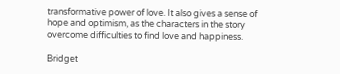transformative power of love. It also gives a sense of hope and optimism, as the characters in the story overcome difficulties to find love and happiness.

Bridget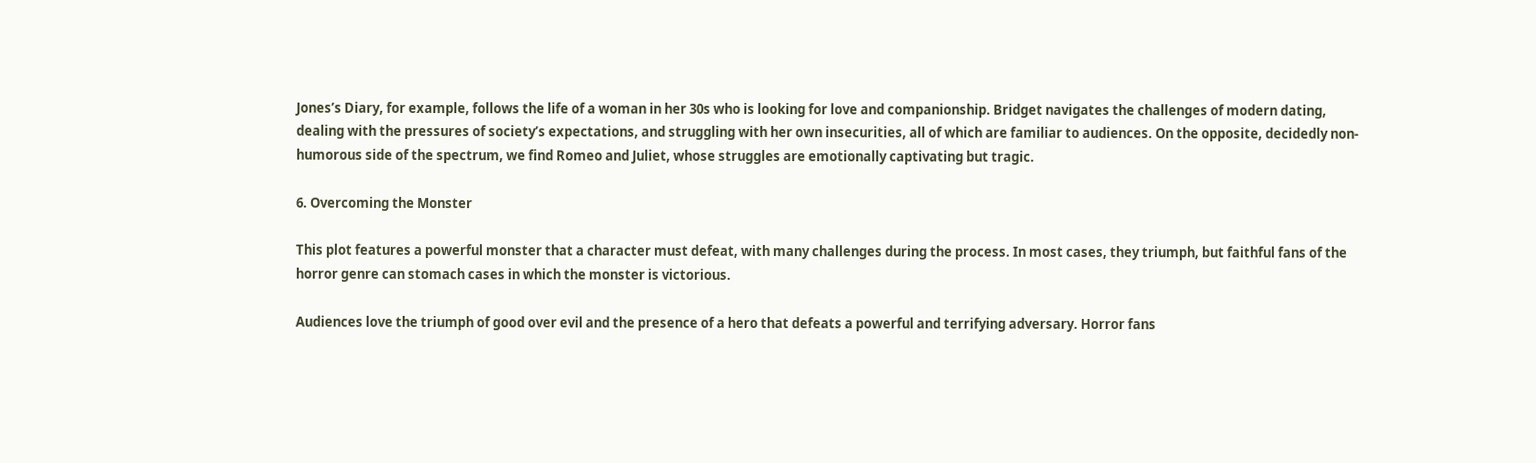Jones’s Diary, for example, follows the life of a woman in her 30s who is looking for love and companionship. Bridget navigates the challenges of modern dating, dealing with the pressures of society’s expectations, and struggling with her own insecurities, all of which are familiar to audiences. On the opposite, decidedly non-humorous side of the spectrum, we find Romeo and Juliet, whose struggles are emotionally captivating but tragic.

6. Overcoming the Monster

This plot features a powerful monster that a character must defeat, with many challenges during the process. In most cases, they triumph, but faithful fans of the horror genre can stomach cases in which the monster is victorious.

Audiences love the triumph of good over evil and the presence of a hero that defeats a powerful and terrifying adversary. Horror fans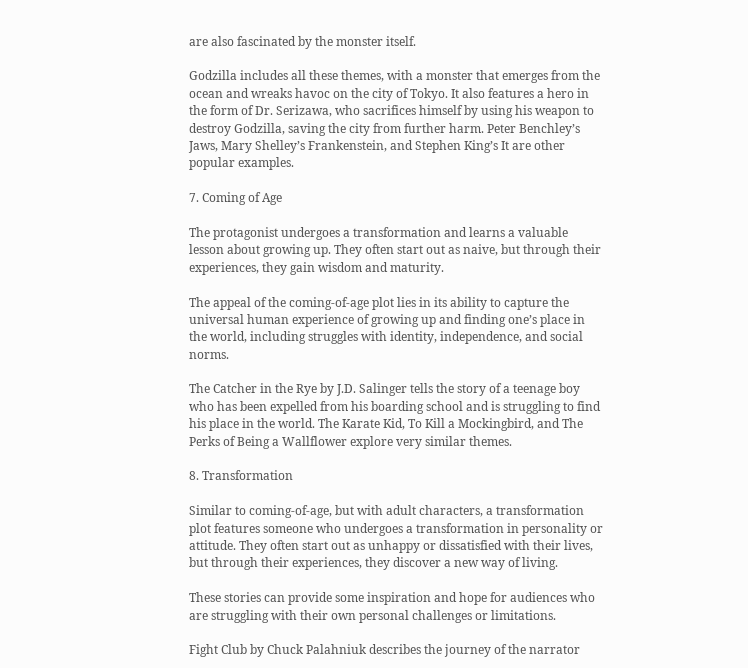are also fascinated by the monster itself.

Godzilla includes all these themes, with a monster that emerges from the ocean and wreaks havoc on the city of Tokyo. It also features a hero in the form of Dr. Serizawa, who sacrifices himself by using his weapon to destroy Godzilla, saving the city from further harm. Peter Benchley’s Jaws, Mary Shelley’s Frankenstein, and Stephen King’s It are other popular examples.

7. Coming of Age

The protagonist undergoes a transformation and learns a valuable lesson about growing up. They often start out as naive, but through their experiences, they gain wisdom and maturity.

The appeal of the coming-of-age plot lies in its ability to capture the universal human experience of growing up and finding one’s place in the world, including struggles with identity, independence, and social norms.

The Catcher in the Rye by J.D. Salinger tells the story of a teenage boy who has been expelled from his boarding school and is struggling to find his place in the world. The Karate Kid, To Kill a Mockingbird, and The Perks of Being a Wallflower explore very similar themes.

8. Transformation

Similar to coming-of-age, but with adult characters, a transformation plot features someone who undergoes a transformation in personality or attitude. They often start out as unhappy or dissatisfied with their lives, but through their experiences, they discover a new way of living.

These stories can provide some inspiration and hope for audiences who are struggling with their own personal challenges or limitations.

Fight Club by Chuck Palahniuk describes the journey of the narrator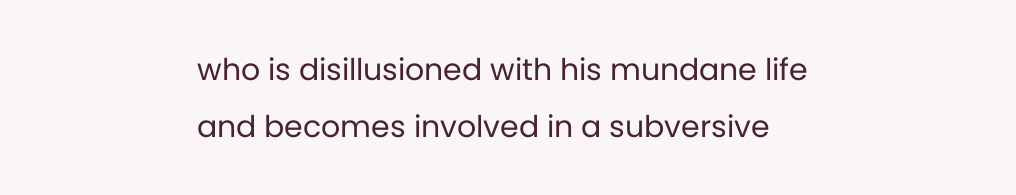who is disillusioned with his mundane life and becomes involved in a subversive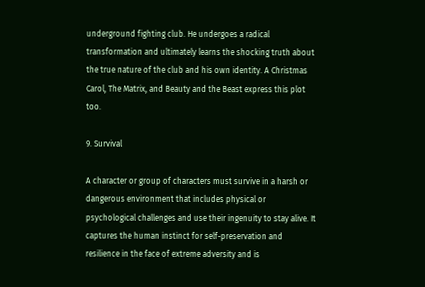underground fighting club. He undergoes a radical transformation and ultimately learns the shocking truth about the true nature of the club and his own identity. A Christmas Carol, The Matrix, and Beauty and the Beast express this plot too.

9. Survival

A character or group of characters must survive in a harsh or dangerous environment that includes physical or psychological challenges and use their ingenuity to stay alive. It captures the human instinct for self-preservation and resilience in the face of extreme adversity and is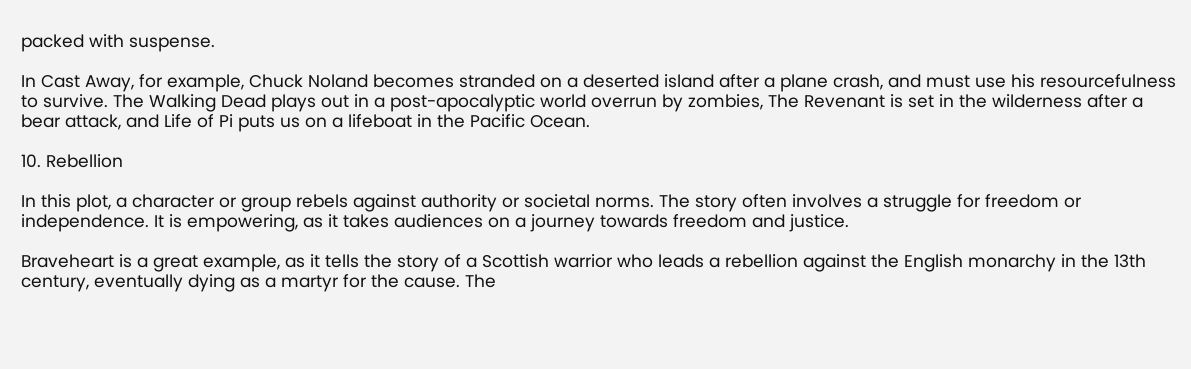packed with suspense.

In Cast Away, for example, Chuck Noland becomes stranded on a deserted island after a plane crash, and must use his resourcefulness to survive. The Walking Dead plays out in a post-apocalyptic world overrun by zombies, The Revenant is set in the wilderness after a bear attack, and Life of Pi puts us on a lifeboat in the Pacific Ocean.

10. Rebellion

In this plot, a character or group rebels against authority or societal norms. The story often involves a struggle for freedom or independence. It is empowering, as it takes audiences on a journey towards freedom and justice.

Braveheart is a great example, as it tells the story of a Scottish warrior who leads a rebellion against the English monarchy in the 13th century, eventually dying as a martyr for the cause. The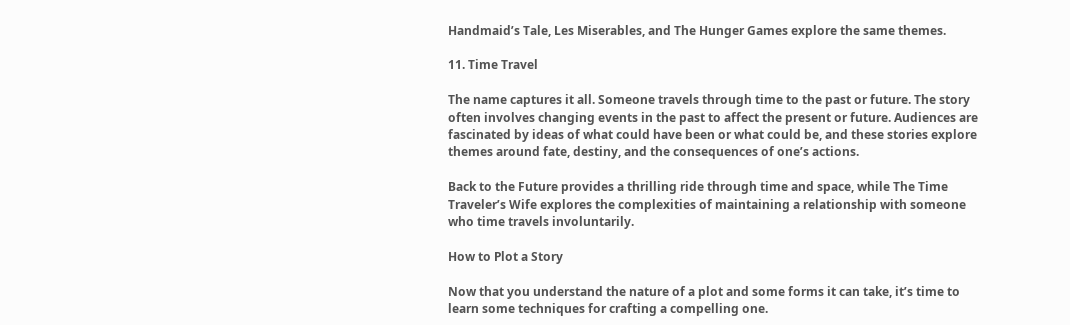Handmaid’s Tale, Les Miserables, and The Hunger Games explore the same themes.

11. Time Travel

The name captures it all. Someone travels through time to the past or future. The story often involves changing events in the past to affect the present or future. Audiences are fascinated by ideas of what could have been or what could be, and these stories explore themes around fate, destiny, and the consequences of one’s actions.

Back to the Future provides a thrilling ride through time and space, while The Time Traveler’s Wife explores the complexities of maintaining a relationship with someone who time travels involuntarily.

How to Plot a Story

Now that you understand the nature of a plot and some forms it can take, it’s time to learn some techniques for crafting a compelling one.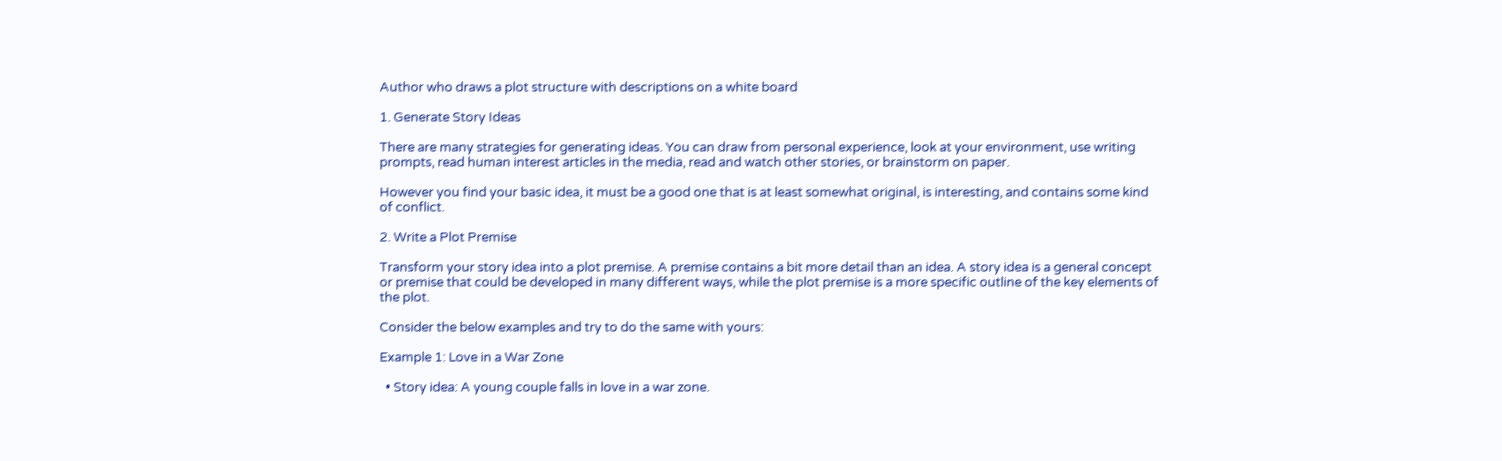Author who draws a plot structure with descriptions on a white board

1. Generate Story Ideas

There are many strategies for generating ideas. You can draw from personal experience, look at your environment, use writing prompts, read human interest articles in the media, read and watch other stories, or brainstorm on paper.

However you find your basic idea, it must be a good one that is at least somewhat original, is interesting, and contains some kind of conflict.

2. Write a Plot Premise

Transform your story idea into a plot premise. A premise contains a bit more detail than an idea. A story idea is a general concept or premise that could be developed in many different ways, while the plot premise is a more specific outline of the key elements of the plot.

Consider the below examples and try to do the same with yours:

Example 1: Love in a War Zone

  • Story idea: A young couple falls in love in a war zone.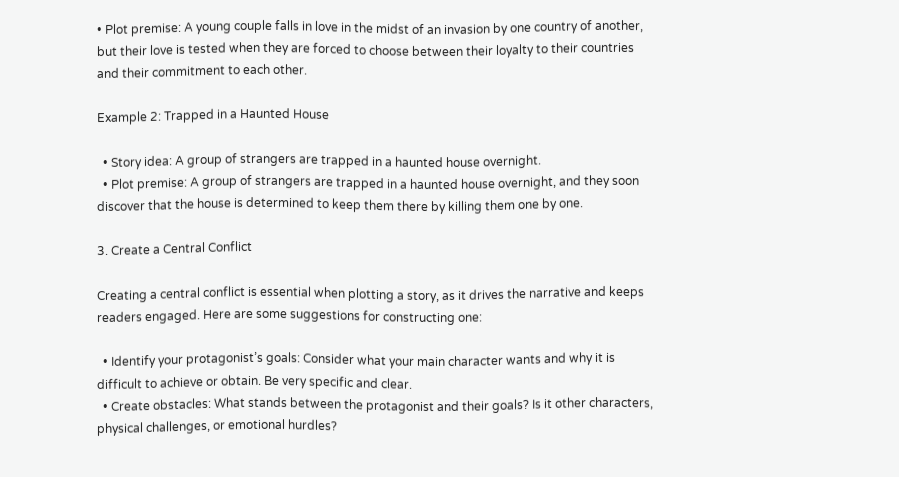• Plot premise: A young couple falls in love in the midst of an invasion by one country of another, but their love is tested when they are forced to choose between their loyalty to their countries and their commitment to each other.

Example 2: Trapped in a Haunted House

  • Story idea: A group of strangers are trapped in a haunted house overnight.
  • Plot premise: A group of strangers are trapped in a haunted house overnight, and they soon discover that the house is determined to keep them there by killing them one by one.

3. Create a Central Conflict

Creating a central conflict is essential when plotting a story, as it drives the narrative and keeps readers engaged. Here are some suggestions for constructing one:

  • Identify your protagonist’s goals: Consider what your main character wants and why it is difficult to achieve or obtain. Be very specific and clear.
  • Create obstacles: What stands between the protagonist and their goals? Is it other characters, physical challenges, or emotional hurdles?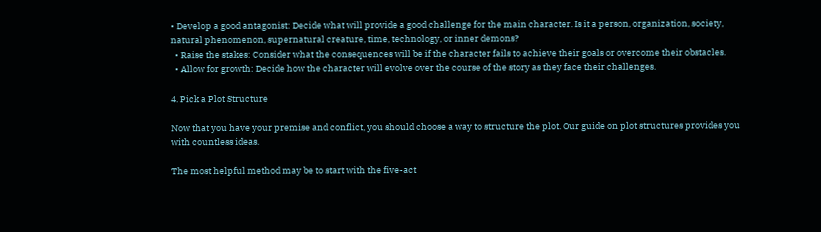• Develop a good antagonist: Decide what will provide a good challenge for the main character. Is it a person, organization, society, natural phenomenon, supernatural creature, time, technology, or inner demons?
  • Raise the stakes: Consider what the consequences will be if the character fails to achieve their goals or overcome their obstacles.
  • Allow for growth: Decide how the character will evolve over the course of the story as they face their challenges.

4. Pick a Plot Structure

Now that you have your premise and conflict, you should choose a way to structure the plot. Our guide on plot structures provides you with countless ideas.

The most helpful method may be to start with the five-act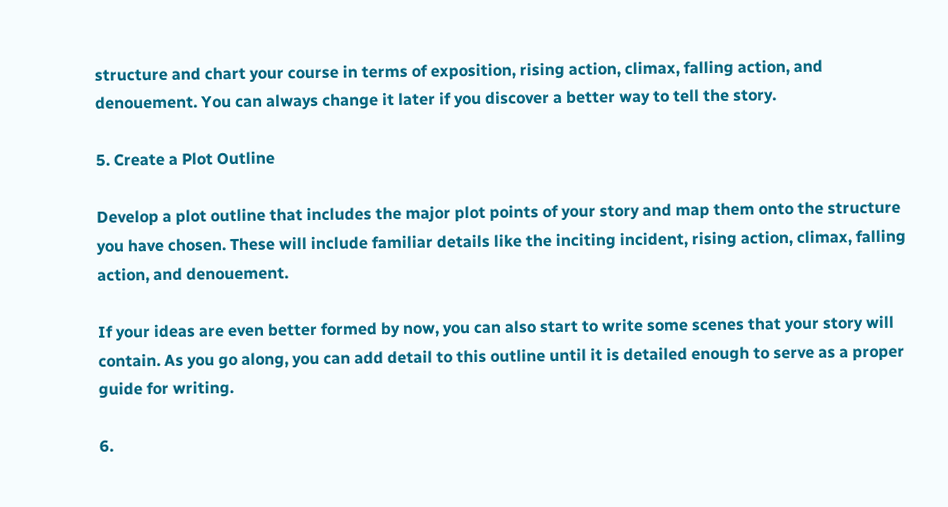structure and chart your course in terms of exposition, rising action, climax, falling action, and denouement. You can always change it later if you discover a better way to tell the story.

5. Create a Plot Outline

Develop a plot outline that includes the major plot points of your story and map them onto the structure you have chosen. These will include familiar details like the inciting incident, rising action, climax, falling action, and denouement.

If your ideas are even better formed by now, you can also start to write some scenes that your story will contain. As you go along, you can add detail to this outline until it is detailed enough to serve as a proper guide for writing.

6.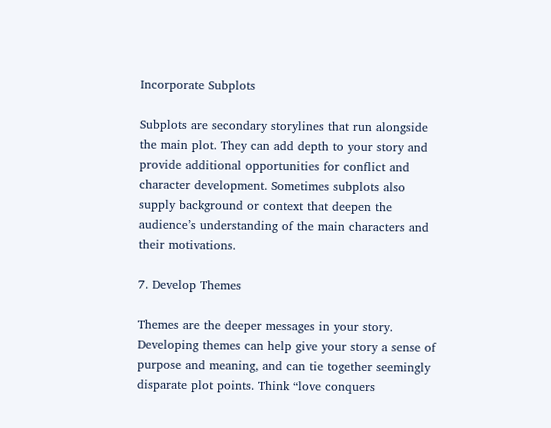Incorporate Subplots

Subplots are secondary storylines that run alongside the main plot. They can add depth to your story and provide additional opportunities for conflict and character development. Sometimes subplots also supply background or context that deepen the audience’s understanding of the main characters and their motivations.

7. Develop Themes

Themes are the deeper messages in your story. Developing themes can help give your story a sense of purpose and meaning, and can tie together seemingly disparate plot points. Think “love conquers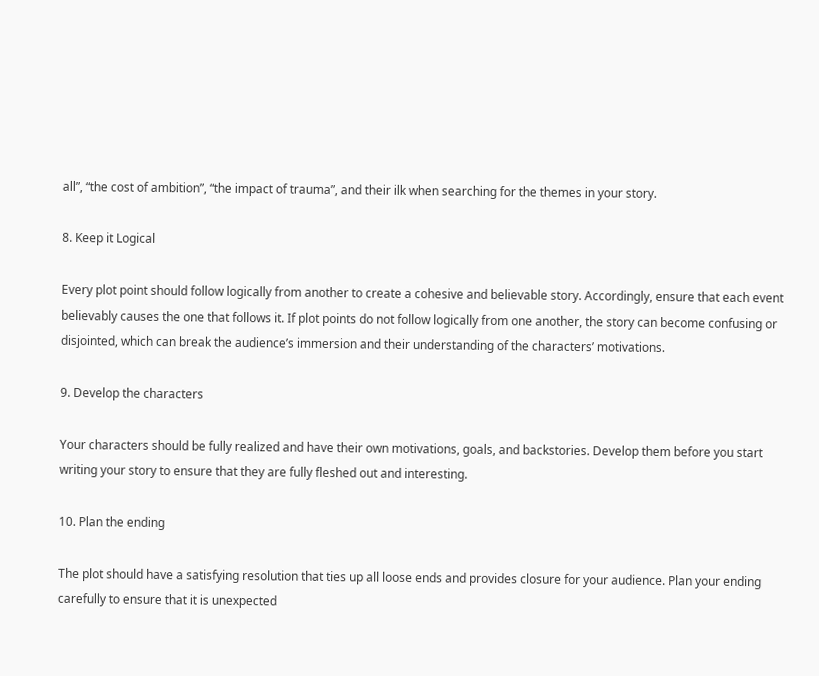all”, “the cost of ambition”, “the impact of trauma”, and their ilk when searching for the themes in your story.

8. Keep it Logical

Every plot point should follow logically from another to create a cohesive and believable story. Accordingly, ensure that each event believably causes the one that follows it. If plot points do not follow logically from one another, the story can become confusing or disjointed, which can break the audience’s immersion and their understanding of the characters’ motivations.

9. Develop the characters

Your characters should be fully realized and have their own motivations, goals, and backstories. Develop them before you start writing your story to ensure that they are fully fleshed out and interesting.

10. Plan the ending

The plot should have a satisfying resolution that ties up all loose ends and provides closure for your audience. Plan your ending carefully to ensure that it is unexpected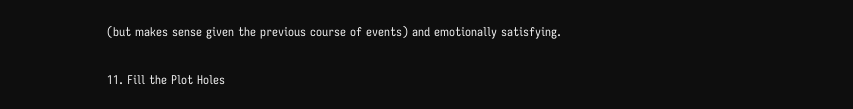(but makes sense given the previous course of events) and emotionally satisfying.

11. Fill the Plot Holes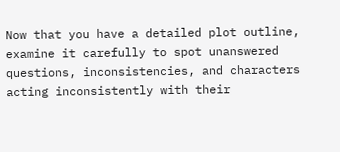Now that you have a detailed plot outline, examine it carefully to spot unanswered questions, inconsistencies, and characters acting inconsistently with their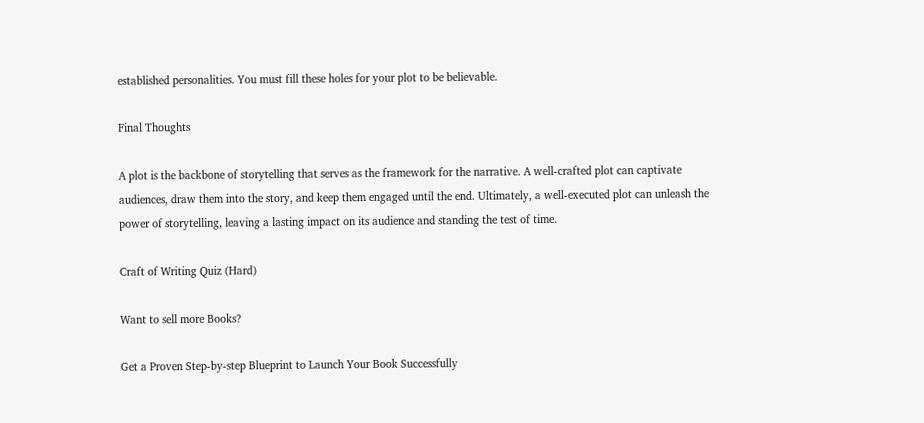established personalities. You must fill these holes for your plot to be believable.

Final Thoughts

A plot is the backbone of storytelling that serves as the framework for the narrative. A well-crafted plot can captivate audiences, draw them into the story, and keep them engaged until the end. Ultimately, a well-executed plot can unleash the power of storytelling, leaving a lasting impact on its audience and standing the test of time.

Craft of Writing Quiz (Hard)

Want to sell more Books?

Get a Proven Step-by-step Blueprint to Launch Your Book Successfully